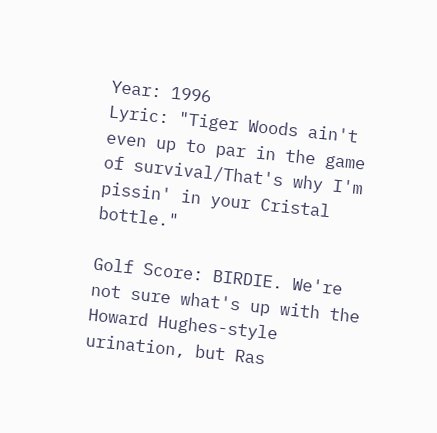Year: 1996
Lyric: "Tiger Woods ain't even up to par in the game of survival/That's why I'm pissin' in your Cristal bottle."

Golf Score: BIRDIE. We're not sure what's up with the Howard Hughes-style urination, but Ras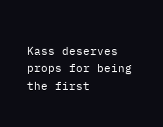Kass deserves props for being the first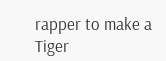rapper to make a Tiger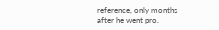reference, only months after he went pro.